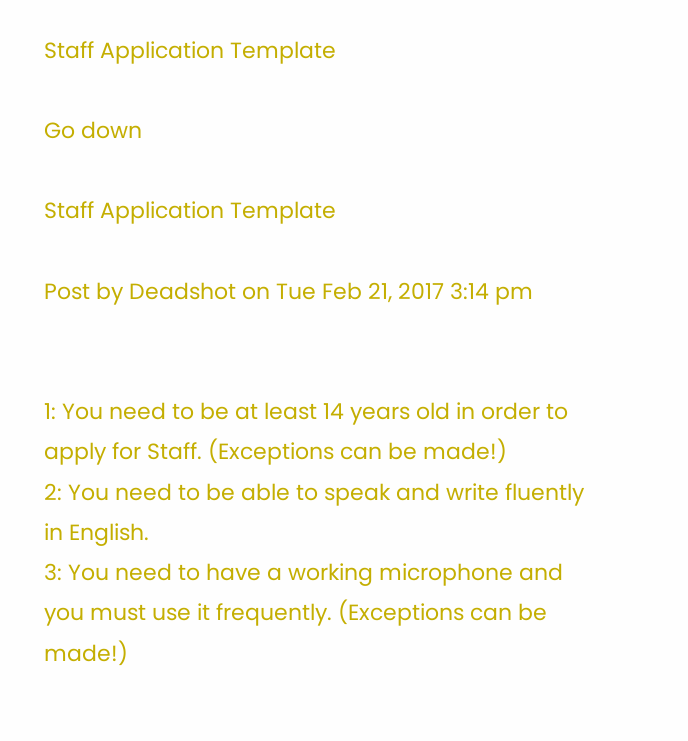Staff Application Template

Go down

Staff Application Template

Post by Deadshot on Tue Feb 21, 2017 3:14 pm


1: You need to be at least 14 years old in order to apply for Staff. (Exceptions can be made!)
2: You need to be able to speak and write fluently in English.
3: You need to have a working microphone and you must use it frequently. (Exceptions can be made!)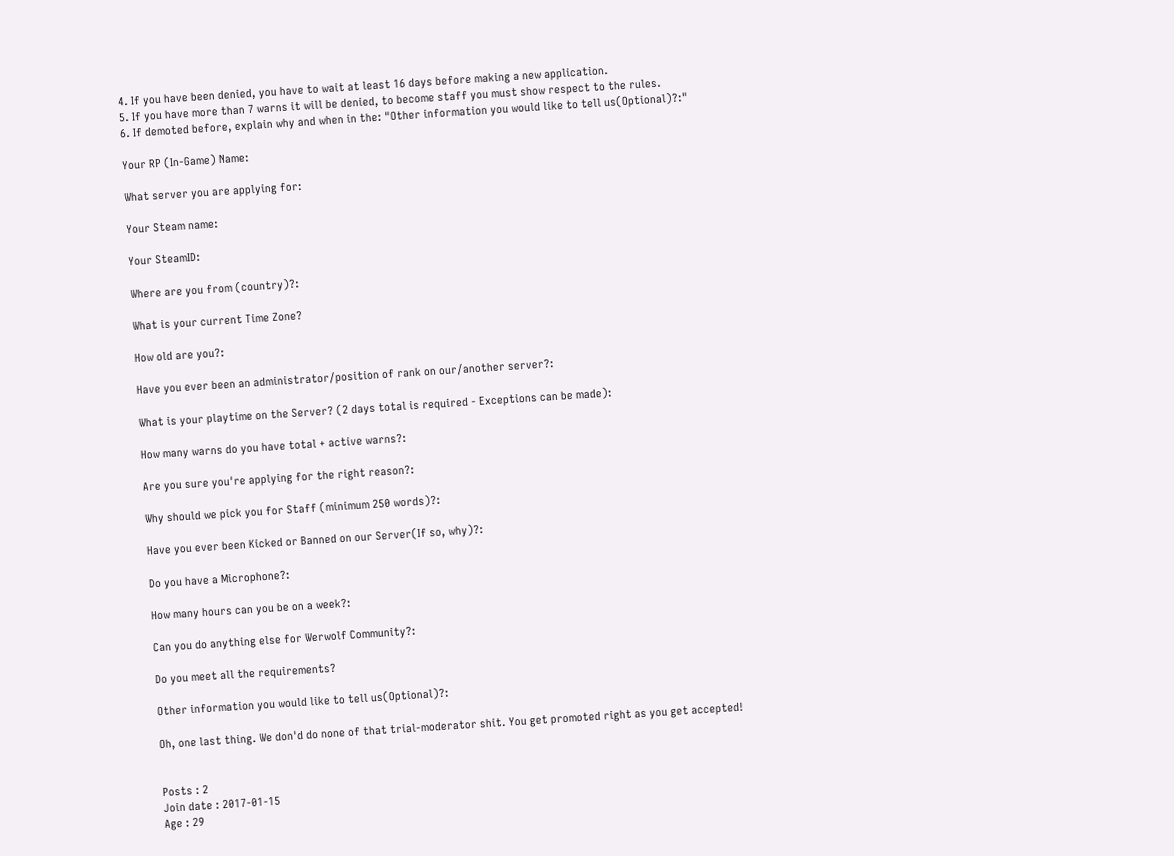4. If you have been denied, you have to wait at least 16 days before making a new application.
5. If you have more than 7 warns it will be denied, to become staff you must show respect to the rules.
6. If demoted before, explain why and when in the: "Other information you would like to tell us(Optional)?:"

Your RP (In-Game) Name:

What server you are applying for:

Your Steam name:

Your SteamID:

Where are you from (country)?:

What is your current Time Zone?

How old are you?:

Have you ever been an administrator/position of rank on our/another server?:

What is your playtime on the Server? (2 days total is required - Exceptions can be made):

How many warns do you have total + active warns?:

Are you sure you're applying for the right reason?:

Why should we pick you for Staff (minimum 250 words)?:

Have you ever been Kicked or Banned on our Server(If so, why)?:

Do you have a Microphone?:

How many hours can you be on a week?:

Can you do anything else for Werwolf Community?:

Do you meet all the requirements?

Other information you would like to tell us(Optional)?:

Oh, one last thing. We don'd do none of that trial-moderator shit. You get promoted right as you get accepted!


Posts : 2
Join date : 2017-01-15
Age : 29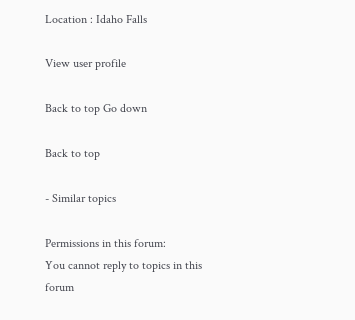Location : Idaho Falls

View user profile

Back to top Go down

Back to top

- Similar topics

Permissions in this forum:
You cannot reply to topics in this forum